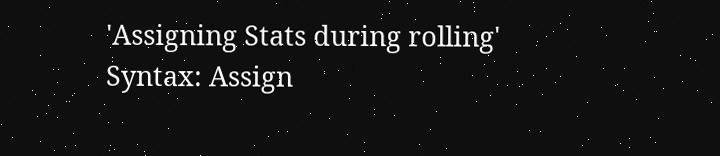'Assigning Stats during rolling'
Syntax: Assign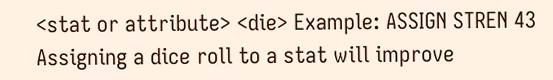<stat or attribute> <die> Example: ASSIGN STREN 43 Assigning a dice roll to a stat will improve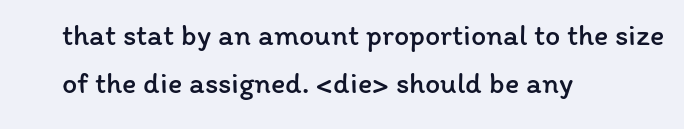that stat by an amount proportional to the size of the die assigned. <die> should be any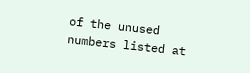of the unused numbers listed at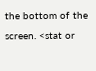the bottom of the screen. <stat or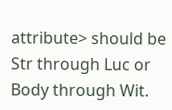attribute> should be Str through Luc or Body through Wit.